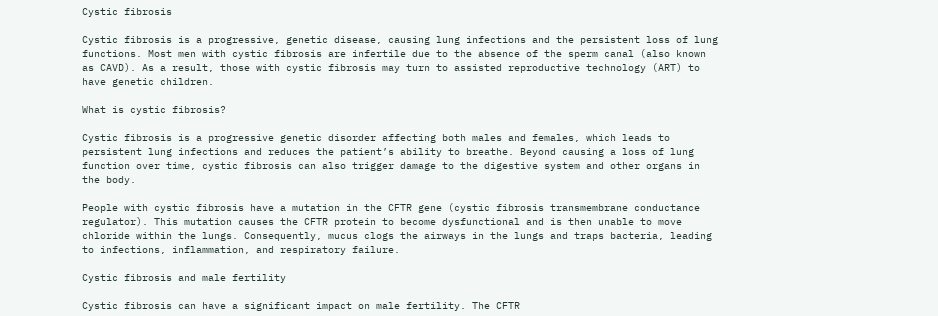Cystic fibrosis

Cystic fibrosis is a progressive, genetic disease, causing lung infections and the persistent loss of lung functions. Most men with cystic fibrosis are infertile due to the absence of the sperm canal (also known as CAVD). As a result, those with cystic fibrosis may turn to assisted reproductive technology (ART) to have genetic children.

What is cystic fibrosis?

Cystic fibrosis is a progressive genetic disorder affecting both males and females, which leads to persistent lung infections and reduces the patient’s ability to breathe. Beyond causing a loss of lung function over time, cystic fibrosis can also trigger damage to the digestive system and other organs in the body.

People with cystic fibrosis have a mutation in the CFTR gene (cystic fibrosis transmembrane conductance regulator). This mutation causes the CFTR protein to become dysfunctional and is then unable to move chloride within the lungs. Consequently, mucus clogs the airways in the lungs and traps bacteria, leading to infections, inflammation, and respiratory failure.

Cystic fibrosis and male fertility

Cystic fibrosis can have a significant impact on male fertility. The CFTR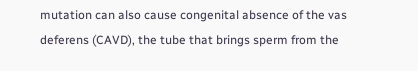mutation can also cause congenital absence of the vas deferens (CAVD), the tube that brings sperm from the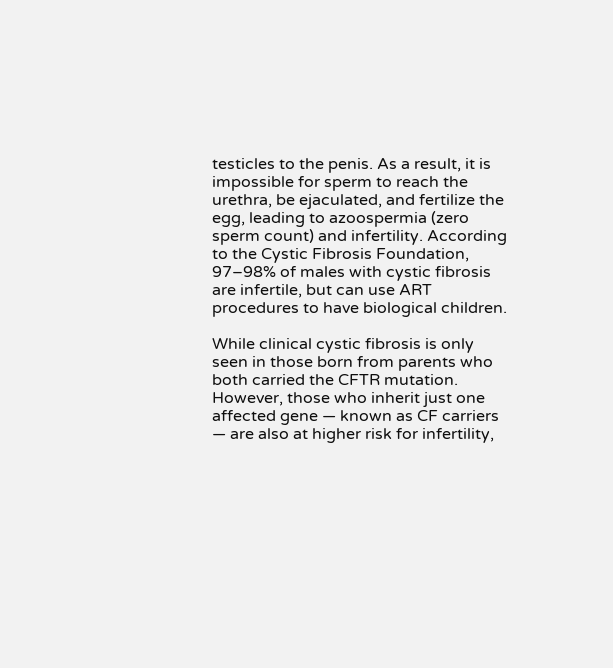testicles to the penis. As a result, it is impossible for sperm to reach the urethra, be ejaculated, and fertilize the egg, leading to azoospermia (zero sperm count) and infertility. According to the Cystic Fibrosis Foundation, 97–98% of males with cystic fibrosis are infertile, but can use ART procedures to have biological children.

While clinical cystic fibrosis is only seen in those born from parents who both carried the CFTR mutation. However, those who inherit just one affected gene — known as CF carriers — are also at higher risk for infertility,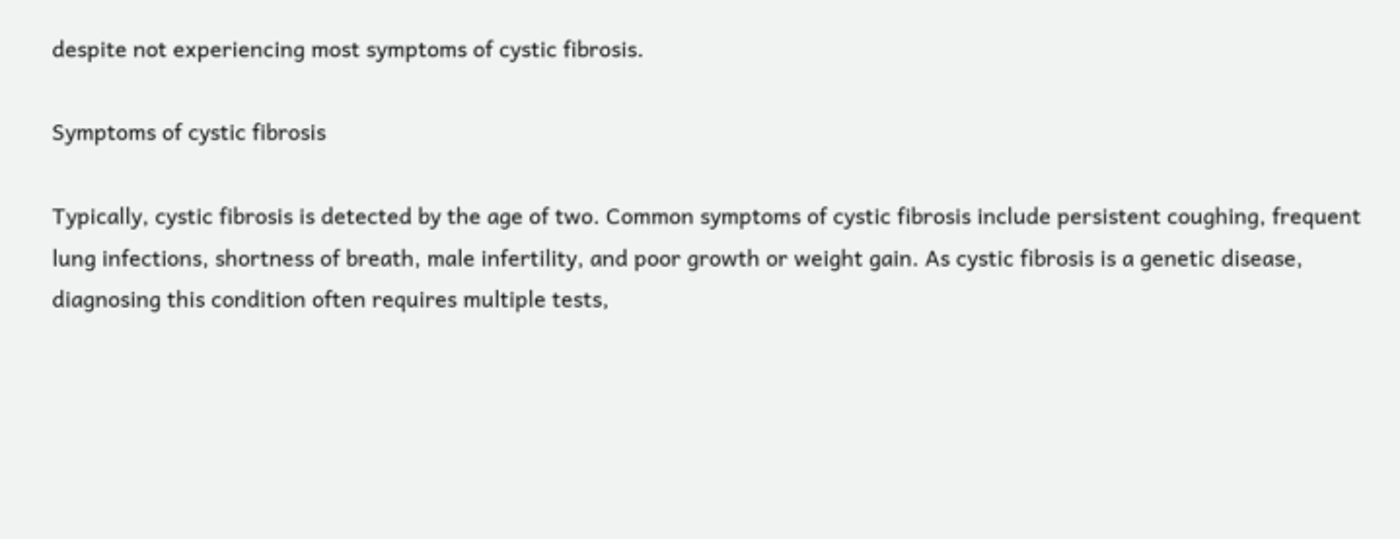despite not experiencing most symptoms of cystic fibrosis.

Symptoms of cystic fibrosis

Typically, cystic fibrosis is detected by the age of two. Common symptoms of cystic fibrosis include persistent coughing, frequent lung infections, shortness of breath, male infertility, and poor growth or weight gain. As cystic fibrosis is a genetic disease, diagnosing this condition often requires multiple tests,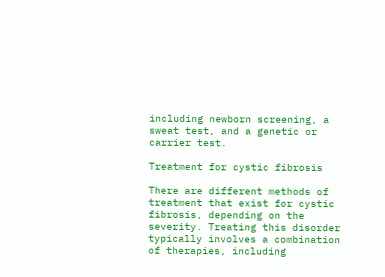including newborn screening, a sweat test, and a genetic or carrier test.

Treatment for cystic fibrosis

There are different methods of treatment that exist for cystic fibrosis, depending on the severity. Treating this disorder typically involves a combination of therapies, including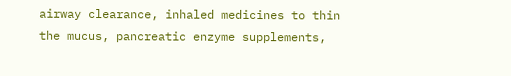airway clearance, inhaled medicines to thin the mucus, pancreatic enzyme supplements,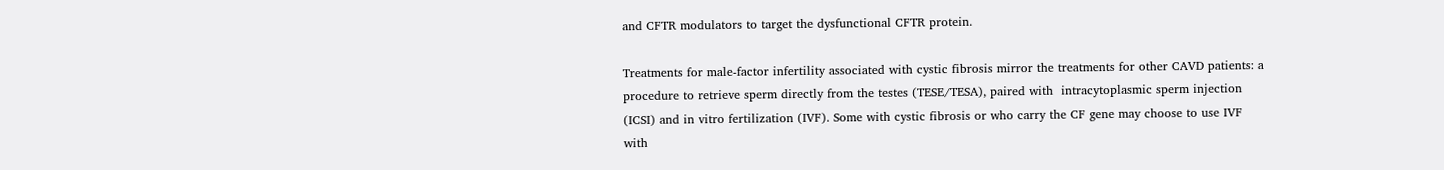and CFTR modulators to target the dysfunctional CFTR protein.

Treatments for male-factor infertility associated with cystic fibrosis mirror the treatments for other CAVD patients: a procedure to retrieve sperm directly from the testes (TESE/TESA), paired with  intracytoplasmic sperm injection (ICSI) and in vitro fertilization (IVF). Some with cystic fibrosis or who carry the CF gene may choose to use IVF with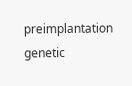preimplantation genetic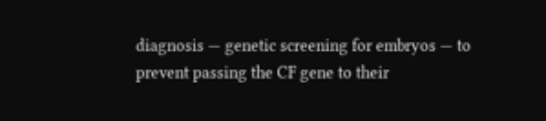diagnosis — genetic screening for embryos — to prevent passing the CF gene to their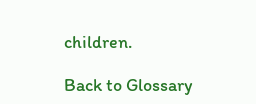children.

Back to Glossary